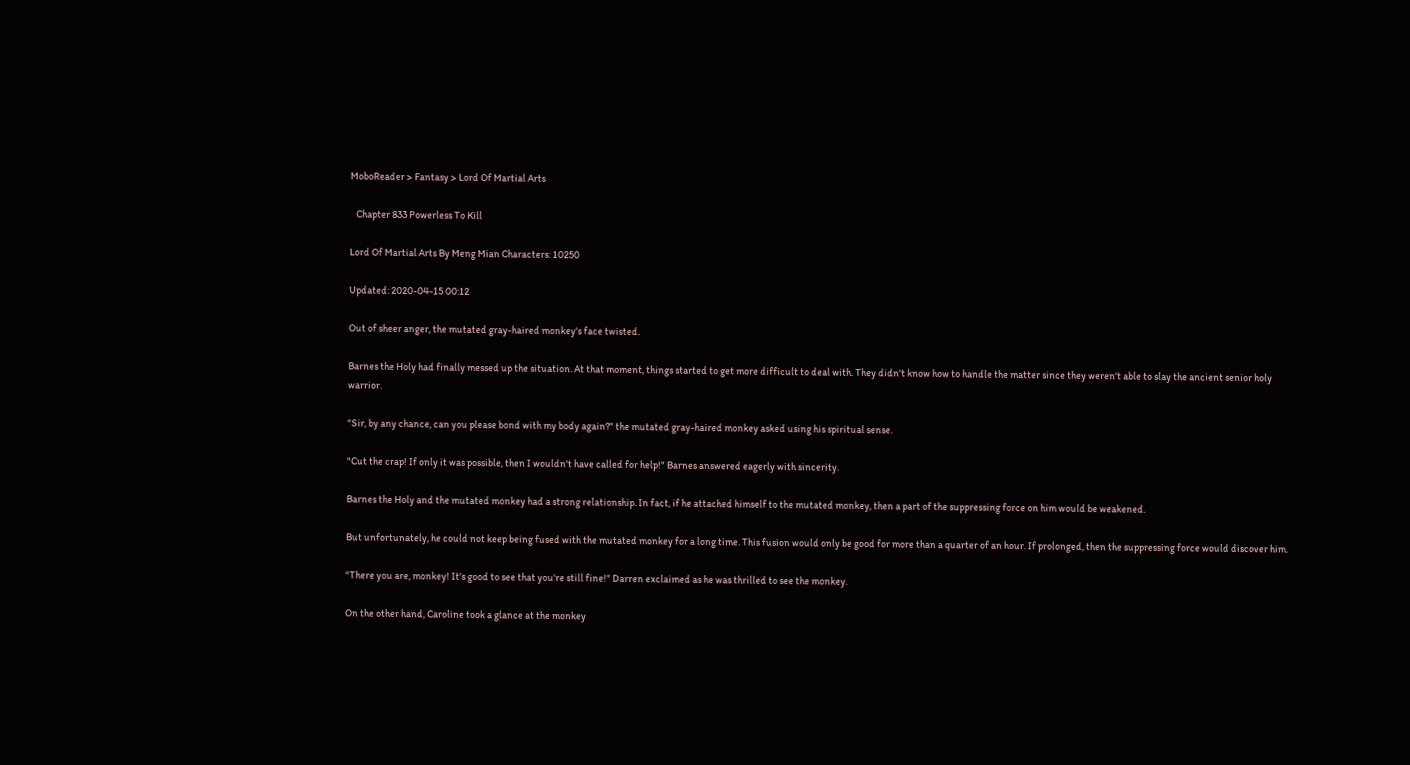MoboReader > Fantasy > Lord Of Martial Arts

   Chapter 833 Powerless To Kill

Lord Of Martial Arts By Meng Mian Characters: 10250

Updated: 2020-04-15 00:12

Out of sheer anger, the mutated gray-haired monkey's face twisted.

Barnes the Holy had finally messed up the situation. At that moment, things started to get more difficult to deal with. They didn't know how to handle the matter since they weren't able to slay the ancient senior holy warrior.

"Sir, by any chance, can you please bond with my body again?" the mutated gray-haired monkey asked using his spiritual sense.

"Cut the crap! If only it was possible, then I wouldn't have called for help!" Barnes answered eagerly with sincerity.

Barnes the Holy and the mutated monkey had a strong relationship. In fact, if he attached himself to the mutated monkey, then a part of the suppressing force on him would be weakened.

But unfortunately, he could not keep being fused with the mutated monkey for a long time. This fusion would only be good for more than a quarter of an hour. If prolonged, then the suppressing force would discover him.

"There you are, monkey! It's good to see that you're still fine!" Darren exclaimed as he was thrilled to see the monkey.

On the other hand, Caroline took a glance at the monkey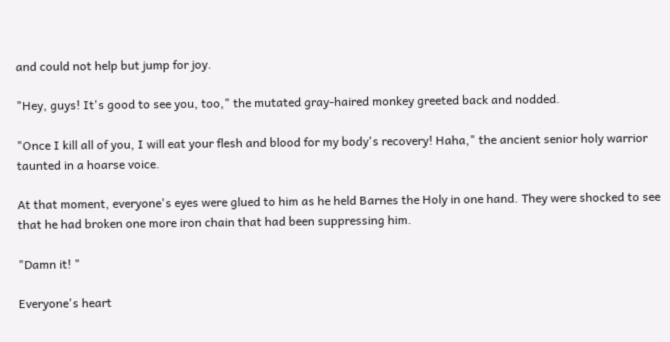and could not help but jump for joy.

"Hey, guys! It's good to see you, too," the mutated gray-haired monkey greeted back and nodded.

"Once I kill all of you, I will eat your flesh and blood for my body's recovery! Haha," the ancient senior holy warrior taunted in a hoarse voice.

At that moment, everyone's eyes were glued to him as he held Barnes the Holy in one hand. They were shocked to see that he had broken one more iron chain that had been suppressing him.

"Damn it! "

Everyone's heart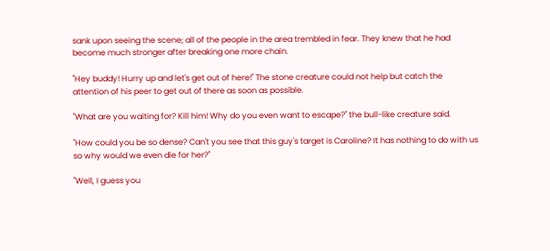sank upon seeing the scene; all of the people in the area trembled in fear. They knew that he had become much stronger after breaking one more chain.

"Hey buddy! Hurry up and let's get out of here!" The stone creature could not help but catch the attention of his peer to get out of there as soon as possible.

"What are you waiting for? Kill him! Why do you even want to escape?" the bull-like creature said.

"How could you be so dense? Can't you see that this guy's target is Caroline? It has nothing to do with us so why would we even die for her?"

"Well, I guess you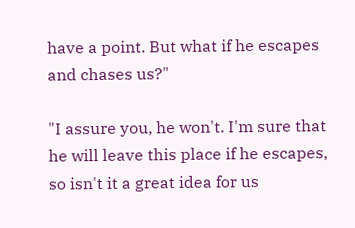have a point. But what if he escapes and chases us?"

"I assure you, he won't. I'm sure that he will leave this place if he escapes, so isn't it a great idea for us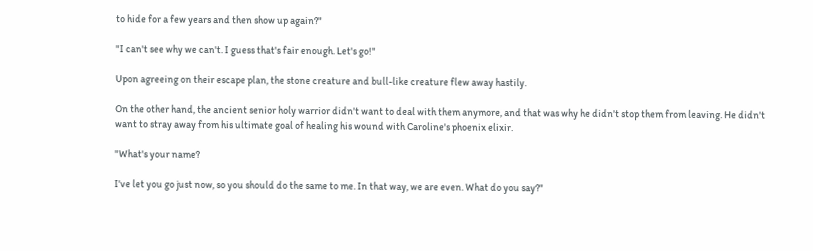to hide for a few years and then show up again?"

"I can't see why we can't. I guess that's fair enough. Let's go!"

Upon agreeing on their escape plan, the stone creature and bull-like creature flew away hastily.

On the other hand, the ancient senior holy warrior didn't want to deal with them anymore, and that was why he didn't stop them from leaving. He didn't want to stray away from his ultimate goal of healing his wound with Caroline's phoenix elixir.

"What's your name?

I've let you go just now, so you should do the same to me. In that way, we are even. What do you say?"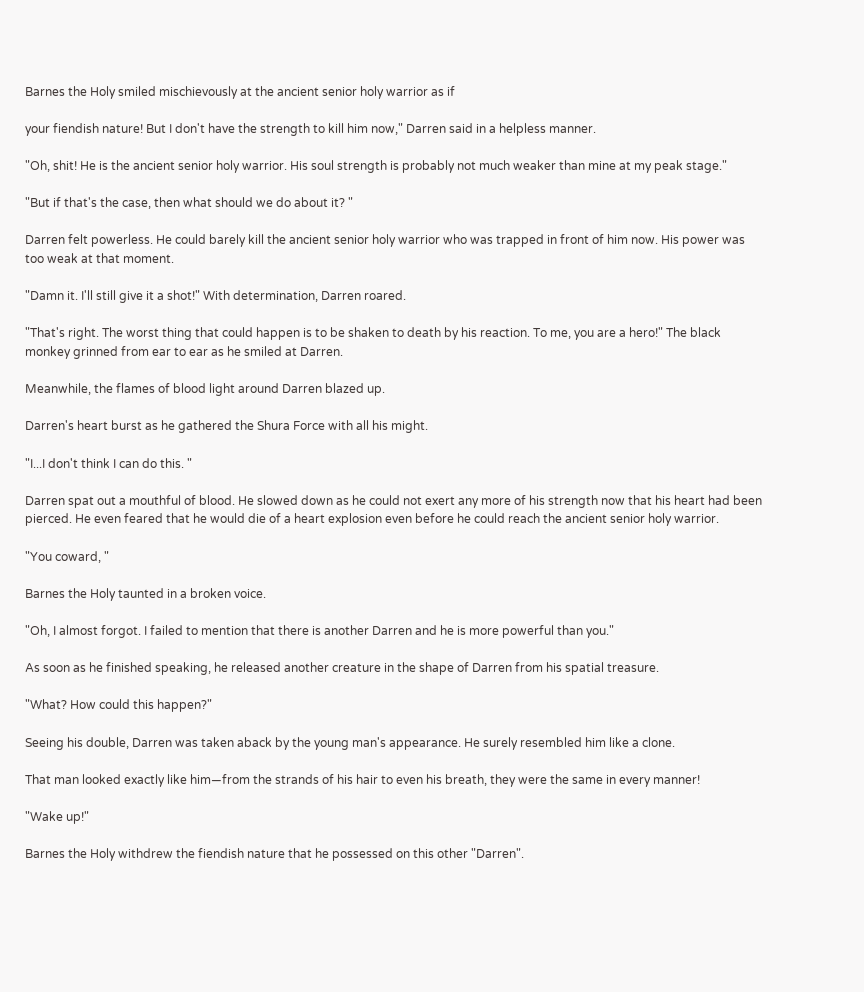Barnes the Holy smiled mischievously at the ancient senior holy warrior as if

your fiendish nature! But I don't have the strength to kill him now," Darren said in a helpless manner.

"Oh, shit! He is the ancient senior holy warrior. His soul strength is probably not much weaker than mine at my peak stage."

"But if that's the case, then what should we do about it? "

Darren felt powerless. He could barely kill the ancient senior holy warrior who was trapped in front of him now. His power was too weak at that moment.

"Damn it. I'll still give it a shot!" With determination, Darren roared.

"That's right. The worst thing that could happen is to be shaken to death by his reaction. To me, you are a hero!" The black monkey grinned from ear to ear as he smiled at Darren.

Meanwhile, the flames of blood light around Darren blazed up.

Darren's heart burst as he gathered the Shura Force with all his might.

"I...I don't think I can do this. "

Darren spat out a mouthful of blood. He slowed down as he could not exert any more of his strength now that his heart had been pierced. He even feared that he would die of a heart explosion even before he could reach the ancient senior holy warrior.

"You coward, "

Barnes the Holy taunted in a broken voice.

"Oh, I almost forgot. I failed to mention that there is another Darren and he is more powerful than you."

As soon as he finished speaking, he released another creature in the shape of Darren from his spatial treasure.

"What? How could this happen?"

Seeing his double, Darren was taken aback by the young man's appearance. He surely resembled him like a clone.

That man looked exactly like him—from the strands of his hair to even his breath, they were the same in every manner!

"Wake up!"

Barnes the Holy withdrew the fiendish nature that he possessed on this other "Darren".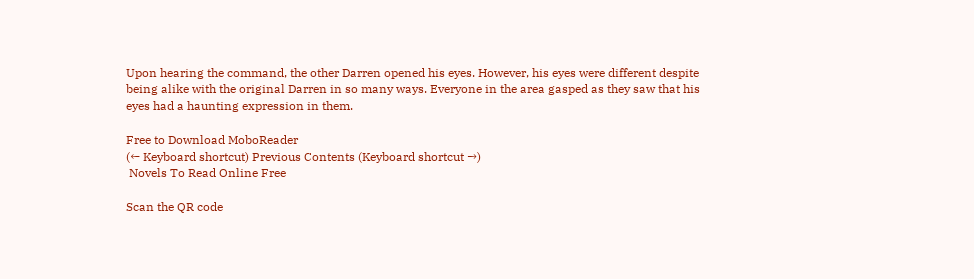Upon hearing the command, the other Darren opened his eyes. However, his eyes were different despite being alike with the original Darren in so many ways. Everyone in the area gasped as they saw that his eyes had a haunting expression in them.

Free to Download MoboReader
(← Keyboard shortcut) Previous Contents (Keyboard shortcut →)
 Novels To Read Online Free

Scan the QR code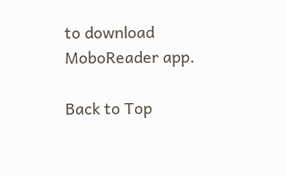to download MoboReader app.

Back to Top